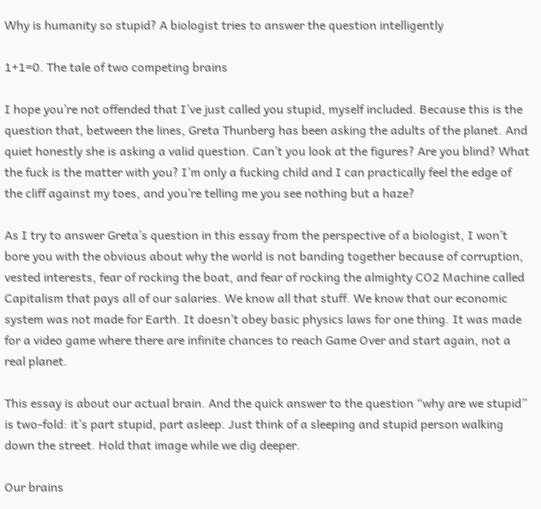Why is humanity so stupid? A biologist tries to answer the question intelligently

1+1=0. The tale of two competing brains

I hope you’re not offended that I’ve just called you stupid, myself included. Because this is the question that, between the lines, Greta Thunberg has been asking the adults of the planet. And quiet honestly she is asking a valid question. Can’t you look at the figures? Are you blind? What the fuck is the matter with you? I’m only a fucking child and I can practically feel the edge of the cliff against my toes, and you’re telling me you see nothing but a haze?

As I try to answer Greta’s question in this essay from the perspective of a biologist, I won’t bore you with the obvious about why the world is not banding together because of corruption, vested interests, fear of rocking the boat, and fear of rocking the almighty CO2 Machine called Capitalism that pays all of our salaries. We know all that stuff. We know that our economic system was not made for Earth. It doesn’t obey basic physics laws for one thing. It was made for a video game where there are infinite chances to reach Game Over and start again, not a real planet.

This essay is about our actual brain. And the quick answer to the question “why are we stupid” is two-fold: it’s part stupid, part asleep. Just think of a sleeping and stupid person walking down the street. Hold that image while we dig deeper.

Our brains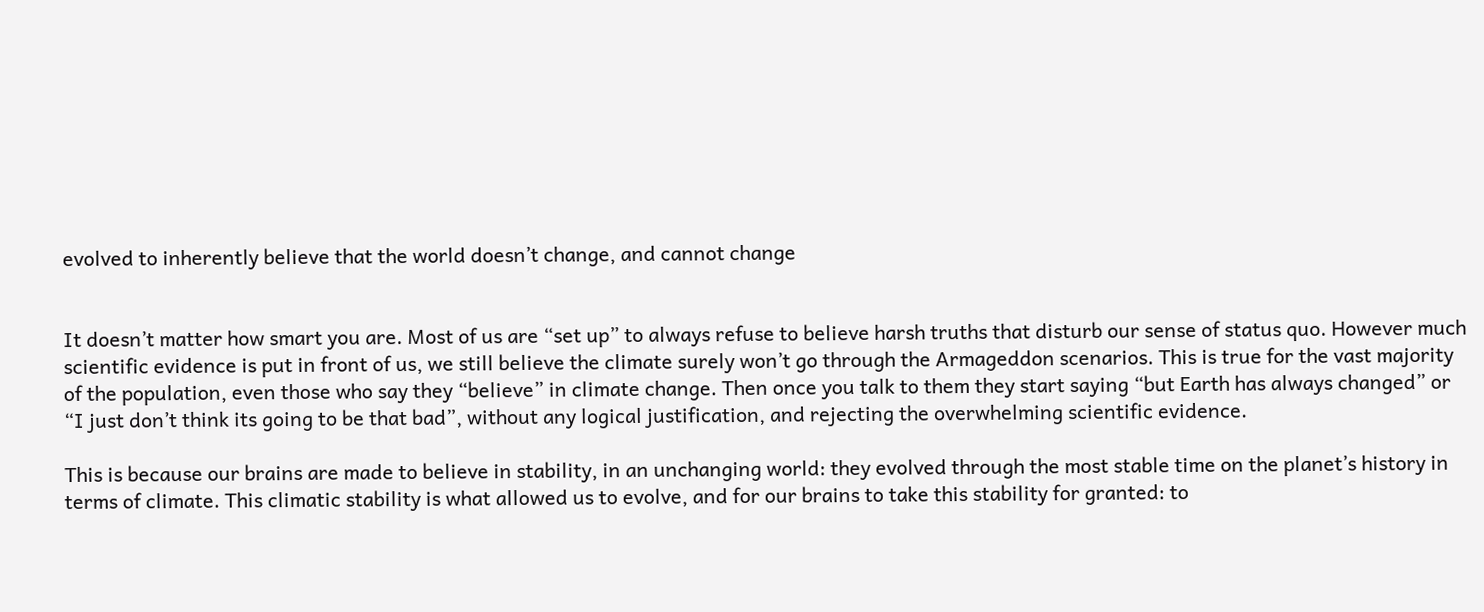evolved to inherently believe that the world doesn’t change, and cannot change


It doesn’t matter how smart you are. Most of us are “set up” to always refuse to believe harsh truths that disturb our sense of status quo. However much scientific evidence is put in front of us, we still believe the climate surely won’t go through the Armageddon scenarios. This is true for the vast majority of the population, even those who say they “believe” in climate change. Then once you talk to them they start saying “but Earth has always changed” or “I just don’t think its going to be that bad”, without any logical justification, and rejecting the overwhelming scientific evidence.

This is because our brains are made to believe in stability, in an unchanging world: they evolved through the most stable time on the planet’s history in terms of climate. This climatic stability is what allowed us to evolve, and for our brains to take this stability for granted: to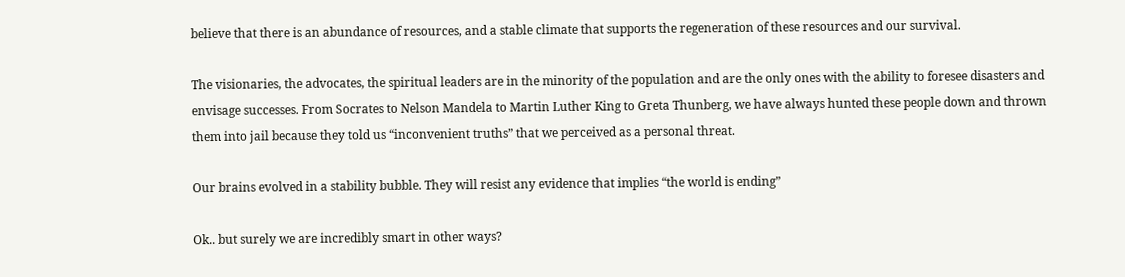believe that there is an abundance of resources, and a stable climate that supports the regeneration of these resources and our survival.

The visionaries, the advocates, the spiritual leaders are in the minority of the population and are the only ones with the ability to foresee disasters and envisage successes. From Socrates to Nelson Mandela to Martin Luther King to Greta Thunberg, we have always hunted these people down and thrown them into jail because they told us “inconvenient truths” that we perceived as a personal threat.

Our brains evolved in a stability bubble. They will resist any evidence that implies “the world is ending”

Ok.. but surely we are incredibly smart in other ways?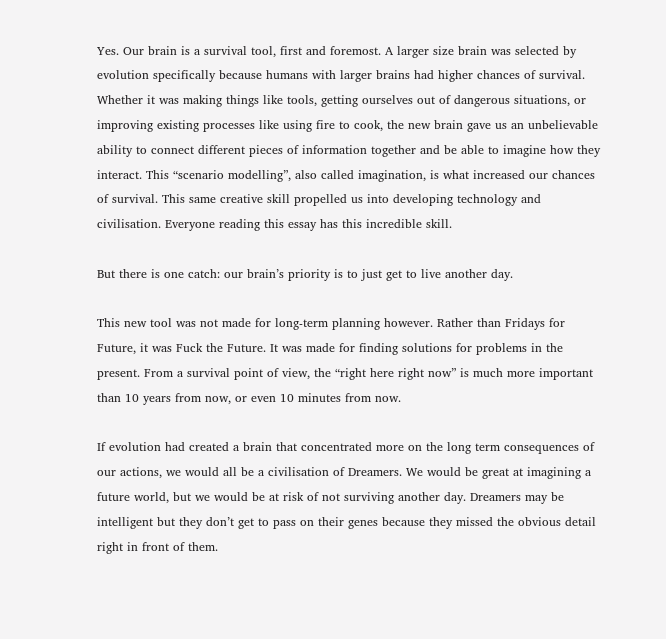Yes. Our brain is a survival tool, first and foremost. A larger size brain was selected by evolution specifically because humans with larger brains had higher chances of survival. Whether it was making things like tools, getting ourselves out of dangerous situations, or improving existing processes like using fire to cook, the new brain gave us an unbelievable ability to connect different pieces of information together and be able to imagine how they interact. This “scenario modelling”, also called imagination, is what increased our chances of survival. This same creative skill propelled us into developing technology and civilisation. Everyone reading this essay has this incredible skill.

But there is one catch: our brain’s priority is to just get to live another day.

This new tool was not made for long-term planning however. Rather than Fridays for Future, it was Fuck the Future. It was made for finding solutions for problems in the present. From a survival point of view, the “right here right now” is much more important than 10 years from now, or even 10 minutes from now.

If evolution had created a brain that concentrated more on the long term consequences of our actions, we would all be a civilisation of Dreamers. We would be great at imagining a future world, but we would be at risk of not surviving another day. Dreamers may be intelligent but they don’t get to pass on their genes because they missed the obvious detail right in front of them.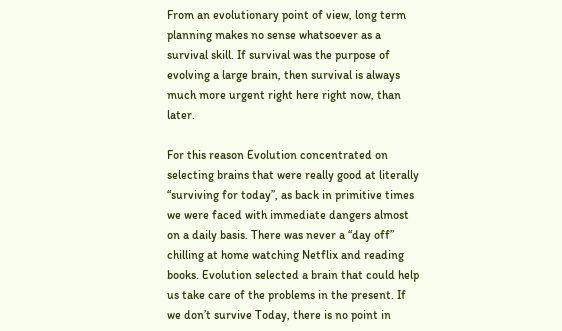From an evolutionary point of view, long term planning makes no sense whatsoever as a survival skill. If survival was the purpose of evolving a large brain, then survival is always much more urgent right here right now, than later.

For this reason Evolution concentrated on selecting brains that were really good at literally “surviving for today”, as back in primitive times we were faced with immediate dangers almost on a daily basis. There was never a “day off” chilling at home watching Netflix and reading books. Evolution selected a brain that could help us take care of the problems in the present. If we don’t survive Today, there is no point in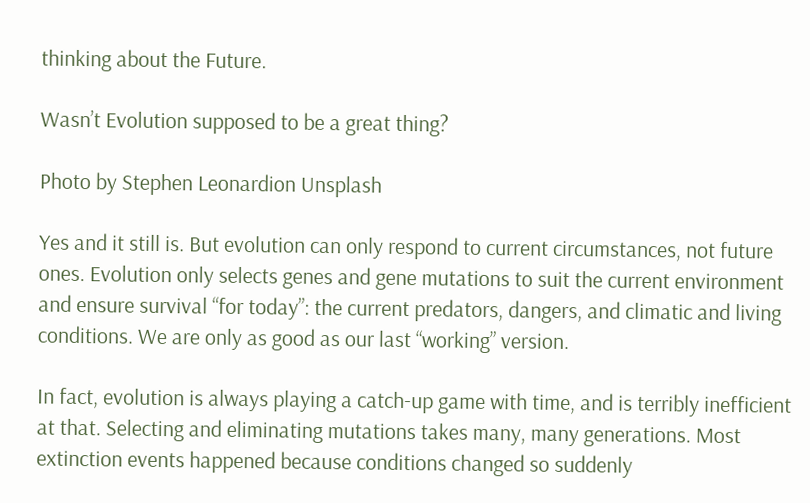thinking about the Future.

Wasn’t Evolution supposed to be a great thing?

Photo by Stephen Leonardion Unsplash

Yes and it still is. But evolution can only respond to current circumstances, not future ones. Evolution only selects genes and gene mutations to suit the current environment and ensure survival “for today”: the current predators, dangers, and climatic and living conditions. We are only as good as our last “working” version.

In fact, evolution is always playing a catch-up game with time, and is terribly inefficient at that. Selecting and eliminating mutations takes many, many generations. Most extinction events happened because conditions changed so suddenly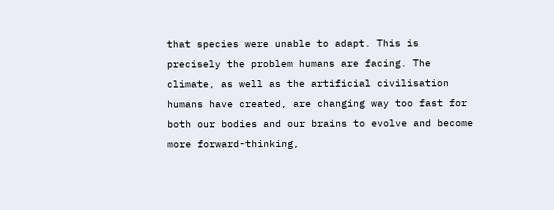that species were unable to adapt. This is precisely the problem humans are facing. The climate, as well as the artificial civilisation humans have created, are changing way too fast for both our bodies and our brains to evolve and become more forward-thinking,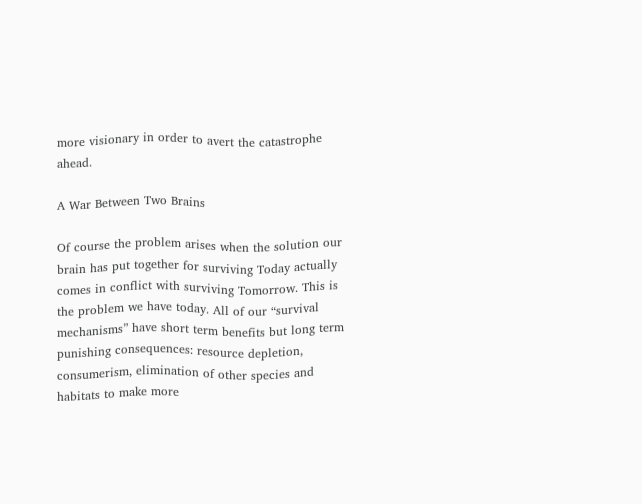more visionary in order to avert the catastrophe ahead.

A War Between Two Brains

Of course the problem arises when the solution our brain has put together for surviving Today actually comes in conflict with surviving Tomorrow. This is the problem we have today. All of our “survival mechanisms” have short term benefits but long term punishing consequences: resource depletion, consumerism, elimination of other species and habitats to make more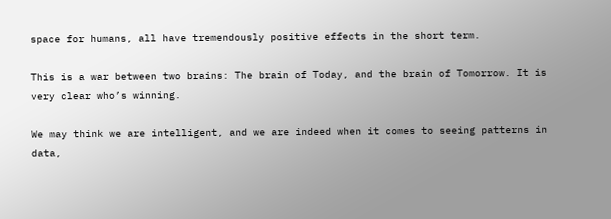space for humans, all have tremendously positive effects in the short term.

This is a war between two brains: The brain of Today, and the brain of Tomorrow. It is very clear who’s winning.

We may think we are intelligent, and we are indeed when it comes to seeing patterns in data,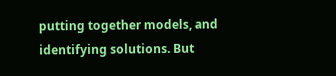putting together models, and identifying solutions. But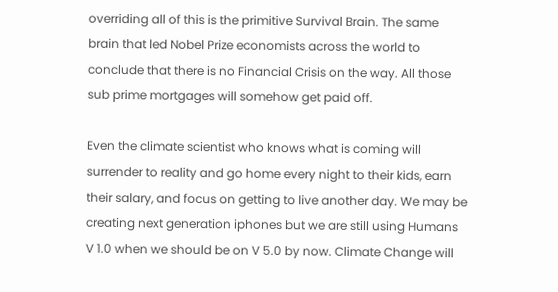overriding all of this is the primitive Survival Brain. The same brain that led Nobel Prize economists across the world to conclude that there is no Financial Crisis on the way. All those sub prime mortgages will somehow get paid off.

Even the climate scientist who knows what is coming will surrender to reality and go home every night to their kids, earn their salary, and focus on getting to live another day. We may be creating next generation iphones but we are still using Humans V 1.0 when we should be on V 5.0 by now. Climate Change will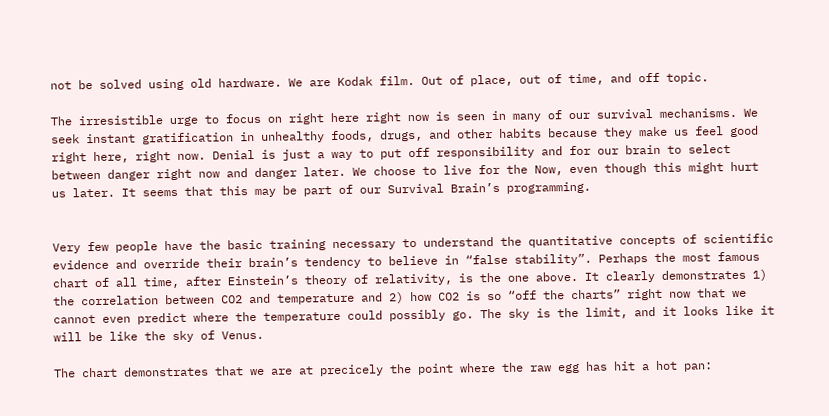not be solved using old hardware. We are Kodak film. Out of place, out of time, and off topic.

The irresistible urge to focus on right here right now is seen in many of our survival mechanisms. We seek instant gratification in unhealthy foods, drugs, and other habits because they make us feel good right here, right now. Denial is just a way to put off responsibility and for our brain to select between danger right now and danger later. We choose to live for the Now, even though this might hurt us later. It seems that this may be part of our Survival Brain’s programming.


Very few people have the basic training necessary to understand the quantitative concepts of scientific evidence and override their brain’s tendency to believe in “false stability”. Perhaps the most famous chart of all time, after Einstein’s theory of relativity, is the one above. It clearly demonstrates 1) the correlation between CO2 and temperature and 2) how CO2 is so “off the charts” right now that we cannot even predict where the temperature could possibly go. The sky is the limit, and it looks like it will be like the sky of Venus.

The chart demonstrates that we are at precicely the point where the raw egg has hit a hot pan: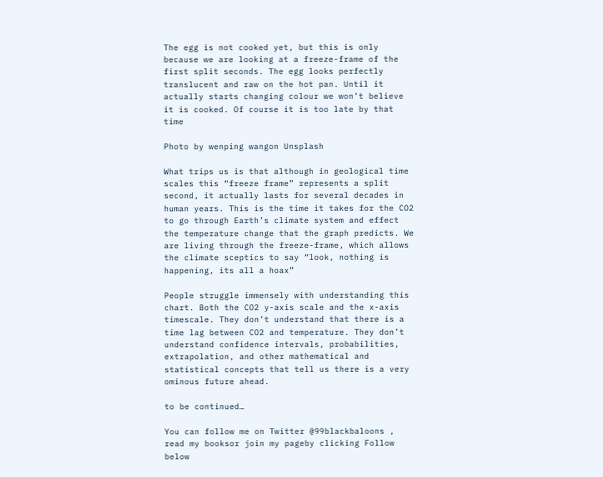The egg is not cooked yet, but this is only because we are looking at a freeze-frame of the first split seconds. The egg looks perfectly translucent and raw on the hot pan. Until it actually starts changing colour we won’t believe it is cooked. Of course it is too late by that time

Photo by wenping wangon Unsplash

What trips us is that although in geological time scales this “freeze frame” represents a split second, it actually lasts for several decades in human years. This is the time it takes for the CO2 to go through Earth’s climate system and effect the temperature change that the graph predicts. We are living through the freeze-frame, which allows the climate sceptics to say “look, nothing is happening, its all a hoax”

People struggle immensely with understanding this chart. Both the CO2 y-axis scale and the x-axis timescale. They don’t understand that there is a time lag between CO2 and temperature. They don’t understand confidence intervals, probabilities, extrapolation, and other mathematical and statistical concepts that tell us there is a very ominous future ahead.

to be continued…

You can follow me on Twitter @99blackbaloons , read my booksor join my pageby clicking Follow below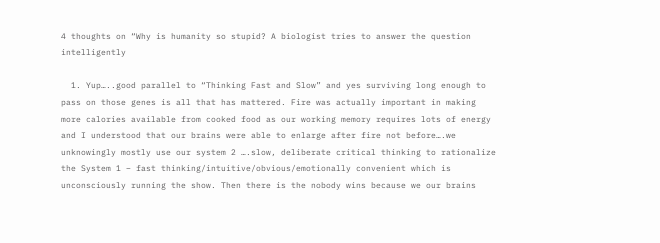4 thoughts on “Why is humanity so stupid? A biologist tries to answer the question intelligently

  1. Yup…..good parallel to “Thinking Fast and Slow” and yes surviving long enough to pass on those genes is all that has mattered. Fire was actually important in making more calories available from cooked food as our working memory requires lots of energy and I understood that our brains were able to enlarge after fire not before….we unknowingly mostly use our system 2 ….slow, deliberate critical thinking to rationalize the System 1 – fast thinking/intuitive/obvious/emotionally convenient which is unconsciously running the show. Then there is the nobody wins because we our brains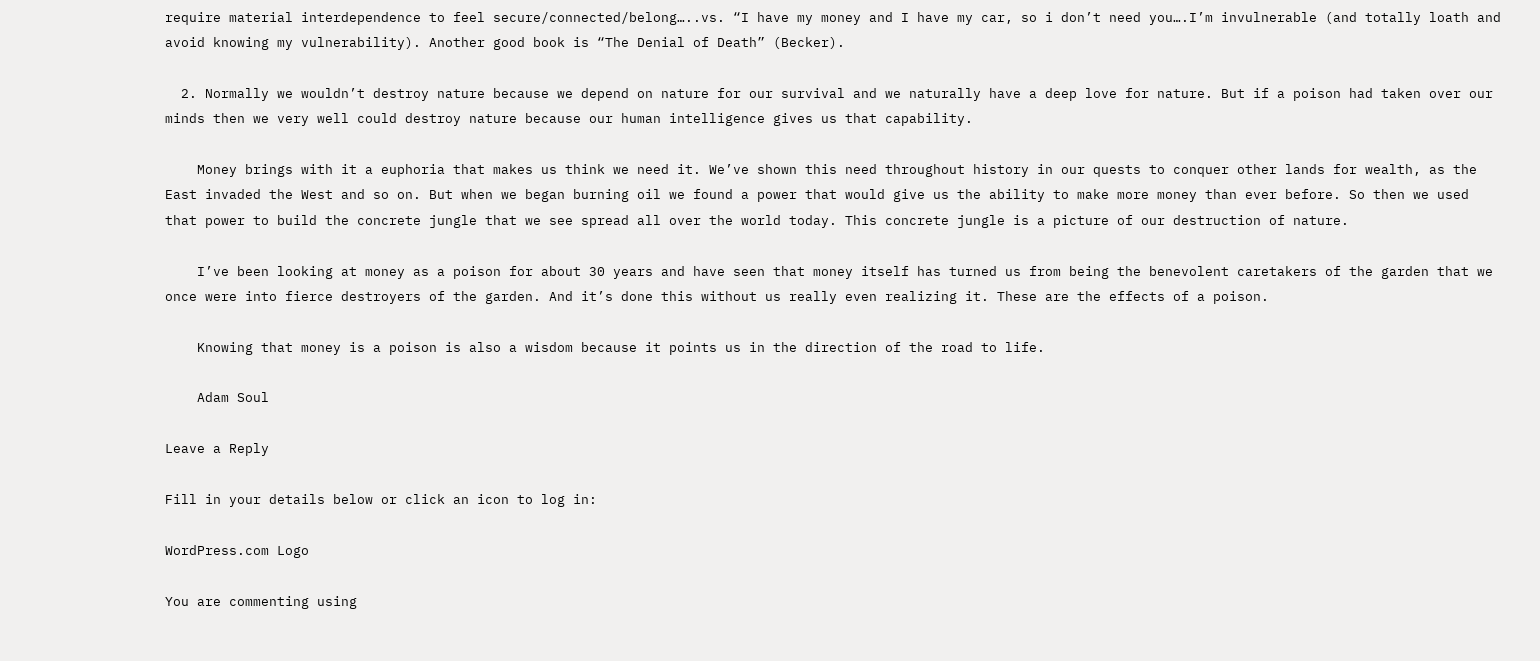require material interdependence to feel secure/connected/belong…..vs. “I have my money and I have my car, so i don’t need you….I’m invulnerable (and totally loath and avoid knowing my vulnerability). Another good book is “The Denial of Death” (Becker).

  2. Normally we wouldn’t destroy nature because we depend on nature for our survival and we naturally have a deep love for nature. But if a poison had taken over our minds then we very well could destroy nature because our human intelligence gives us that capability.

    Money brings with it a euphoria that makes us think we need it. We’ve shown this need throughout history in our quests to conquer other lands for wealth, as the East invaded the West and so on. But when we began burning oil we found a power that would give us the ability to make more money than ever before. So then we used that power to build the concrete jungle that we see spread all over the world today. This concrete jungle is a picture of our destruction of nature.

    I’ve been looking at money as a poison for about 30 years and have seen that money itself has turned us from being the benevolent caretakers of the garden that we once were into fierce destroyers of the garden. And it’s done this without us really even realizing it. These are the effects of a poison.

    Knowing that money is a poison is also a wisdom because it points us in the direction of the road to life.

    Adam Soul

Leave a Reply

Fill in your details below or click an icon to log in:

WordPress.com Logo

You are commenting using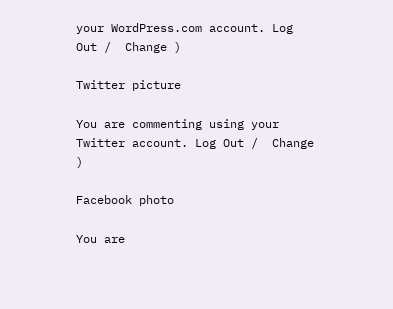your WordPress.com account. Log Out /  Change )

Twitter picture

You are commenting using your Twitter account. Log Out /  Change )

Facebook photo

You are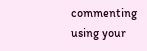commenting using your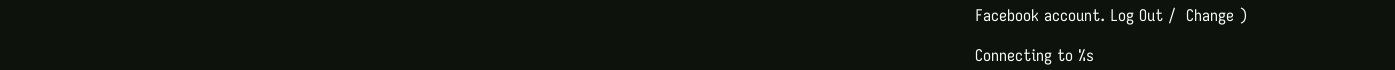Facebook account. Log Out /  Change )

Connecting to %s